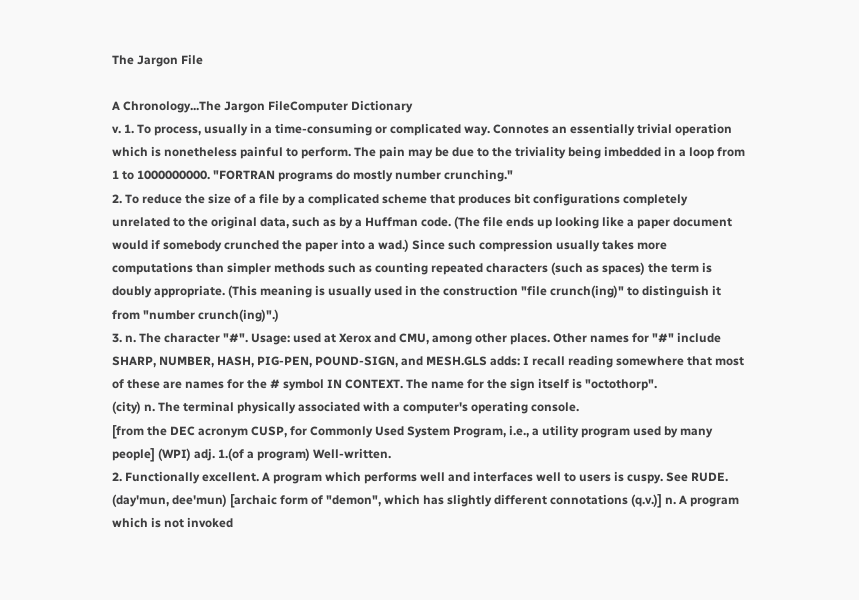The Jargon File

A Chronology...The Jargon FileComputer Dictionary
v. 1. To process, usually in a time-consuming or complicated way. Connotes an essentially trivial operation which is nonetheless painful to perform. The pain may be due to the triviality being imbedded in a loop from 1 to 1000000000. "FORTRAN programs do mostly number crunching."
2. To reduce the size of a file by a complicated scheme that produces bit configurations completely unrelated to the original data, such as by a Huffman code. (The file ends up looking like a paper document would if somebody crunched the paper into a wad.) Since such compression usually takes more computations than simpler methods such as counting repeated characters (such as spaces) the term is doubly appropriate. (This meaning is usually used in the construction "file crunch(ing)" to distinguish it from "number crunch(ing)".)
3. n. The character "#". Usage: used at Xerox and CMU, among other places. Other names for "#" include SHARP, NUMBER, HASH, PIG-PEN, POUND-SIGN, and MESH.GLS adds: I recall reading somewhere that most of these are names for the # symbol IN CONTEXT. The name for the sign itself is "octothorp".
(city) n. The terminal physically associated with a computer's operating console.
[from the DEC acronym CUSP, for Commonly Used System Program, i.e., a utility program used by many people] (WPI) adj. 1.(of a program) Well-written.
2. Functionally excellent. A program which performs well and interfaces well to users is cuspy. See RUDE.
(day'mun, dee'mun) [archaic form of "demon", which has slightly different connotations (q.v.)] n. A program which is not invoked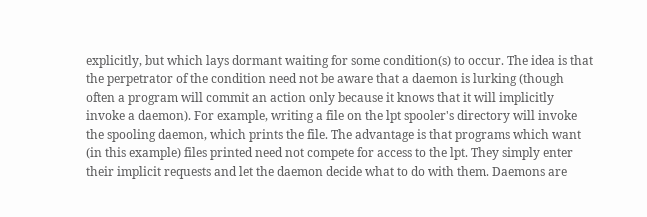explicitly, but which lays dormant waiting for some condition(s) to occur. The idea is that the perpetrator of the condition need not be aware that a daemon is lurking (though often a program will commit an action only because it knows that it will implicitly invoke a daemon). For example, writing a file on the lpt spooler's directory will invoke the spooling daemon, which prints the file. The advantage is that programs which want (in this example) files printed need not compete for access to the lpt. They simply enter their implicit requests and let the daemon decide what to do with them. Daemons are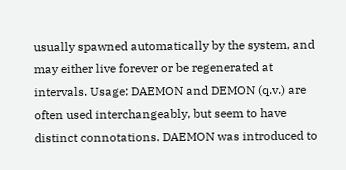usually spawned automatically by the system, and may either live forever or be regenerated at intervals. Usage: DAEMON and DEMON (q.v.) are often used interchangeably, but seem to have distinct connotations. DAEMON was introduced to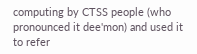computing by CTSS people (who pronounced it dee'mon) and used it to refer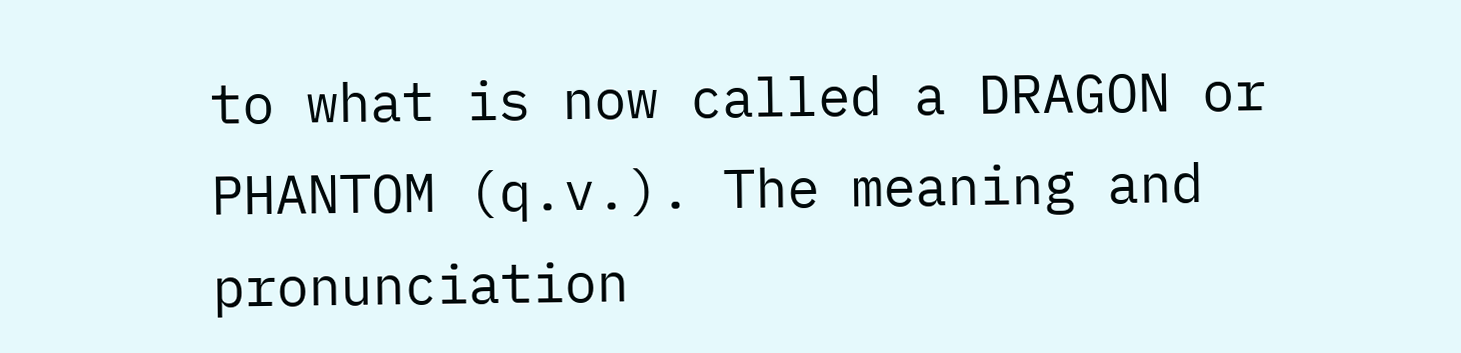to what is now called a DRAGON or PHANTOM (q.v.). The meaning and pronunciation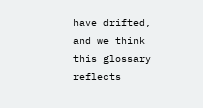have drifted, and we think this glossary reflects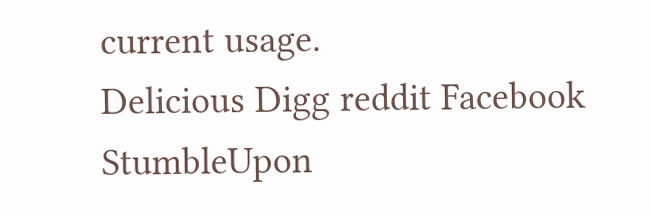current usage.
Delicious Digg reddit Facebook StumbleUpon